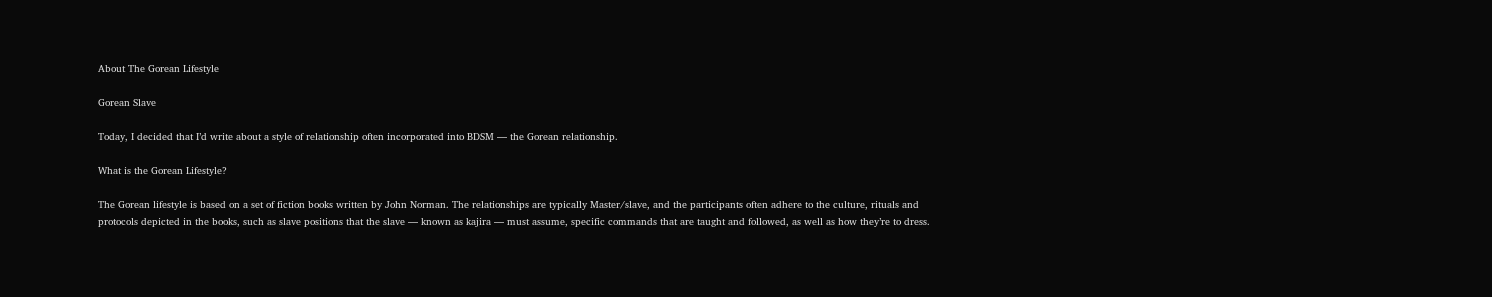About The Gorean Lifestyle

Gorean Slave

Today, I decided that I’d write about a style of relationship often incorporated into BDSM — the Gorean relationship.

What is the Gorean Lifestyle?

The Gorean lifestyle is based on a set of fiction books written by John Norman. The relationships are typically Master/slave, and the participants often adhere to the culture, rituals and protocols depicted in the books, such as slave positions that the slave — known as kajira — must assume, specific commands that are taught and followed, as well as how they’re to dress.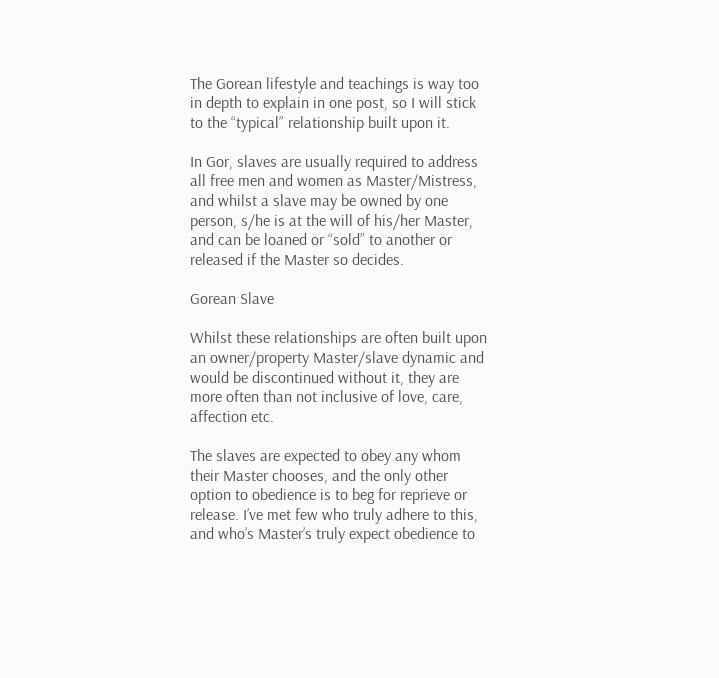The Gorean lifestyle and teachings is way too in depth to explain in one post, so I will stick to the “typical” relationship built upon it.

In Gor, slaves are usually required to address all free men and women as Master/Mistress, and whilst a slave may be owned by one person, s/he is at the will of his/her Master, and can be loaned or “sold” to another or released if the Master so decides.

Gorean Slave

Whilst these relationships are often built upon an owner/property Master/slave dynamic and would be discontinued without it, they are more often than not inclusive of love, care, affection etc.

The slaves are expected to obey any whom their Master chooses, and the only other option to obedience is to beg for reprieve or release. I’ve met few who truly adhere to this, and who’s Master’s truly expect obedience to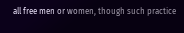all free men or women, though such practice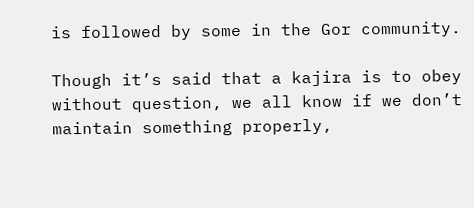is followed by some in the Gor community.

Though it’s said that a kajira is to obey without question, we all know if we don’t maintain something properly,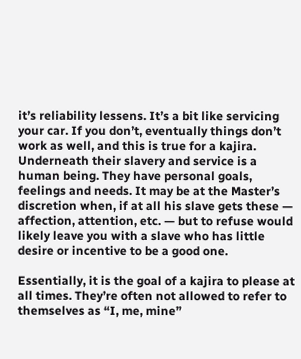it’s reliability lessens. It’s a bit like servicing your car. If you don’t, eventually things don’t work as well, and this is true for a kajira. Underneath their slavery and service is a human being. They have personal goals, feelings and needs. It may be at the Master’s discretion when, if at all his slave gets these — affection, attention, etc. — but to refuse would likely leave you with a slave who has little desire or incentive to be a good one.

Essentially, it is the goal of a kajira to please at all times. They’re often not allowed to refer to themselves as “I, me, mine”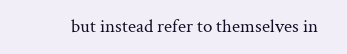but instead refer to themselves in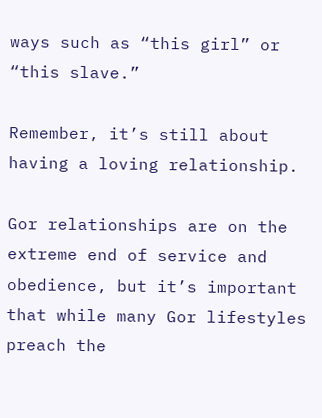ways such as “this girl” or “this slave.”

Remember, it’s still about having a loving relationship.

Gor relationships are on the extreme end of service and obedience, but it’s important that while many Gor lifestyles preach the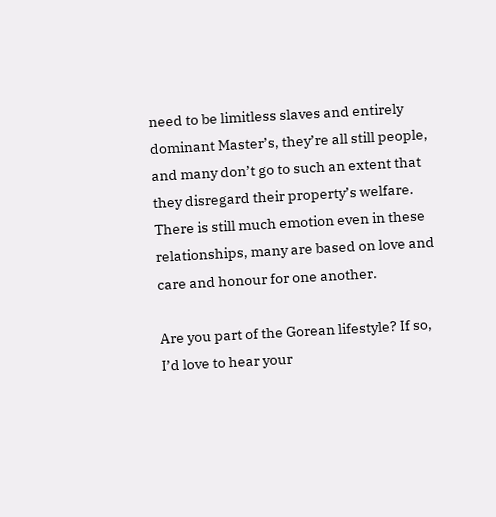need to be limitless slaves and entirely dominant Master’s, they’re all still people, and many don’t go to such an extent that they disregard their property’s welfare. There is still much emotion even in these relationships, many are based on love and care and honour for one another.

Are you part of the Gorean lifestyle? If so, I’d love to hear your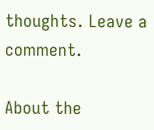thoughts. Leave a comment.

About the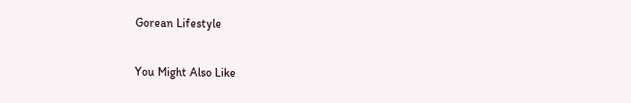Gorean Lifestyle

You Might Also Like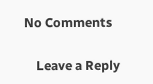No Comments

    Leave a Reply